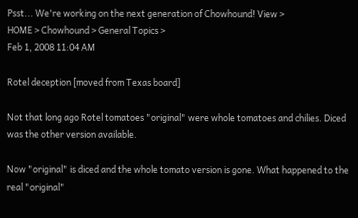Psst... We're working on the next generation of Chowhound! View >
HOME > Chowhound > General Topics >
Feb 1, 2008 11:04 AM

Rotel deception [moved from Texas board]

Not that long ago Rotel tomatoes "original" were whole tomatoes and chilies. Diced was the other version available.

Now "original" is diced and the whole tomato version is gone. What happened to the real "original"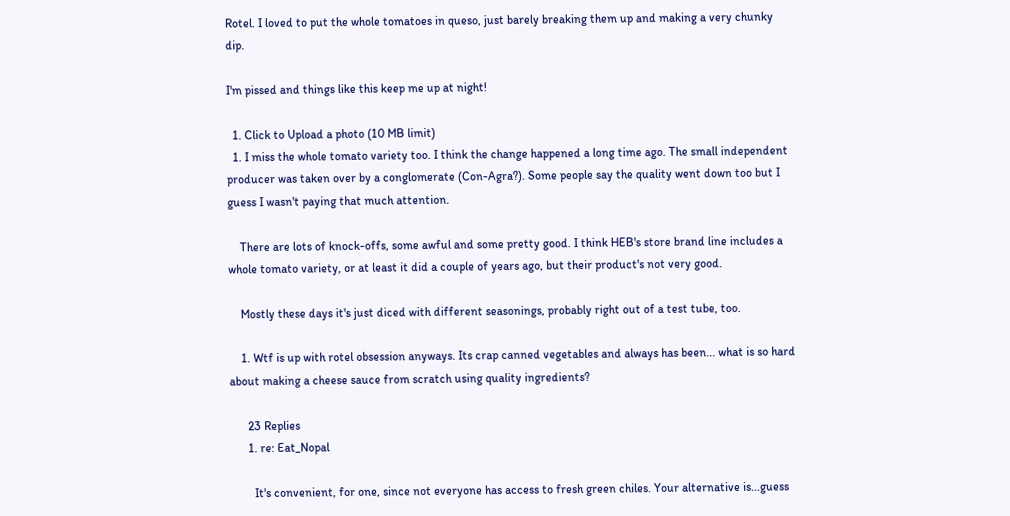Rotel. I loved to put the whole tomatoes in queso, just barely breaking them up and making a very chunky dip.

I'm pissed and things like this keep me up at night!

  1. Click to Upload a photo (10 MB limit)
  1. I miss the whole tomato variety too. I think the change happened a long time ago. The small independent producer was taken over by a conglomerate (Con-Agra?). Some people say the quality went down too but I guess I wasn't paying that much attention.

    There are lots of knock-offs, some awful and some pretty good. I think HEB's store brand line includes a whole tomato variety, or at least it did a couple of years ago, but their product's not very good.

    Mostly these days it's just diced with different seasonings, probably right out of a test tube, too.

    1. Wtf is up with rotel obsession anyways. Its crap canned vegetables and always has been... what is so hard about making a cheese sauce from scratch using quality ingredients?

      23 Replies
      1. re: Eat_Nopal

        It's convenient, for one, since not everyone has access to fresh green chiles. Your alternative is...guess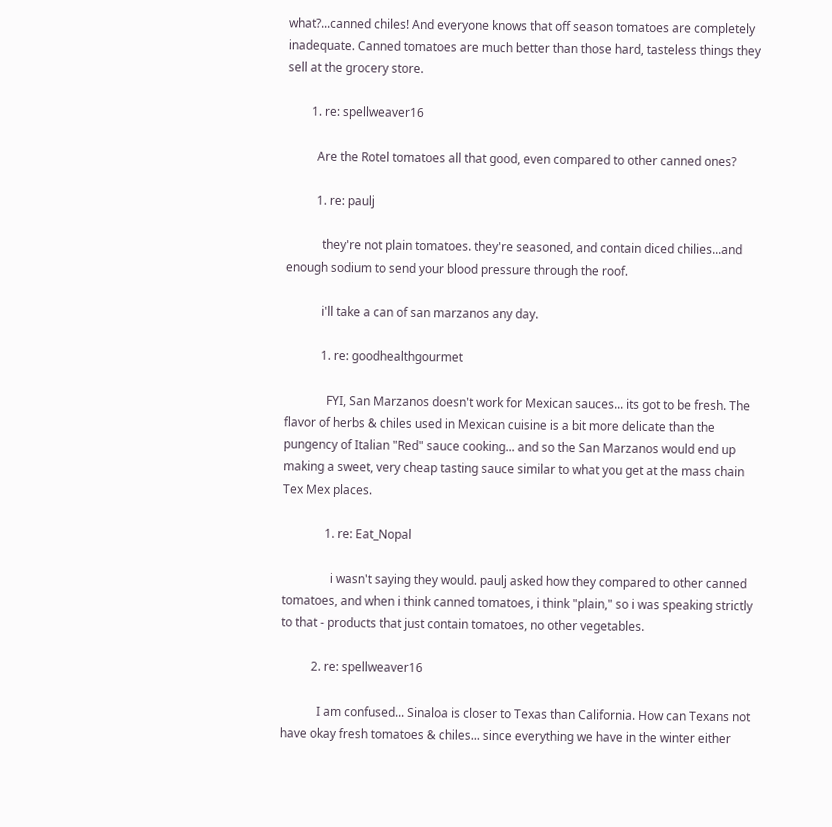what?...canned chiles! And everyone knows that off season tomatoes are completely inadequate. Canned tomatoes are much better than those hard, tasteless things they sell at the grocery store.

        1. re: spellweaver16

          Are the Rotel tomatoes all that good, even compared to other canned ones?

          1. re: paulj

            they're not plain tomatoes. they're seasoned, and contain diced chilies...and enough sodium to send your blood pressure through the roof.

            i'll take a can of san marzanos any day.

            1. re: goodhealthgourmet

              FYI, San Marzanos doesn't work for Mexican sauces... its got to be fresh. The flavor of herbs & chiles used in Mexican cuisine is a bit more delicate than the pungency of Italian "Red" sauce cooking... and so the San Marzanos would end up making a sweet, very cheap tasting sauce similar to what you get at the mass chain Tex Mex places.

              1. re: Eat_Nopal

                i wasn't saying they would. paulj asked how they compared to other canned tomatoes, and when i think canned tomatoes, i think "plain," so i was speaking strictly to that - products that just contain tomatoes, no other vegetables.

          2. re: spellweaver16

            I am confused... Sinaloa is closer to Texas than California. How can Texans not have okay fresh tomatoes & chiles... since everything we have in the winter either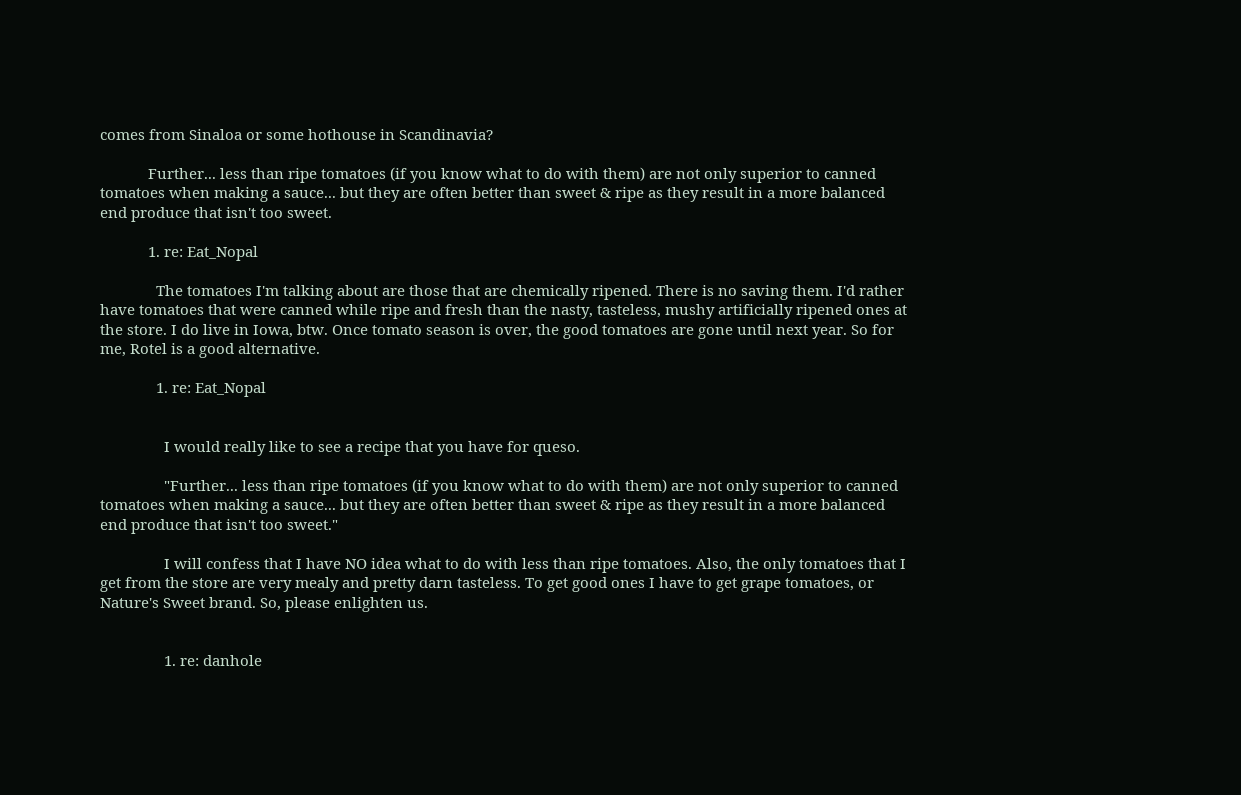comes from Sinaloa or some hothouse in Scandinavia?

            Further... less than ripe tomatoes (if you know what to do with them) are not only superior to canned tomatoes when making a sauce... but they are often better than sweet & ripe as they result in a more balanced end produce that isn't too sweet.

            1. re: Eat_Nopal

              The tomatoes I'm talking about are those that are chemically ripened. There is no saving them. I'd rather have tomatoes that were canned while ripe and fresh than the nasty, tasteless, mushy artificially ripened ones at the store. I do live in Iowa, btw. Once tomato season is over, the good tomatoes are gone until next year. So for me, Rotel is a good alternative.

              1. re: Eat_Nopal


                I would really like to see a recipe that you have for queso.

                "Further... less than ripe tomatoes (if you know what to do with them) are not only superior to canned tomatoes when making a sauce... but they are often better than sweet & ripe as they result in a more balanced end produce that isn't too sweet."

                I will confess that I have NO idea what to do with less than ripe tomatoes. Also, the only tomatoes that I get from the store are very mealy and pretty darn tasteless. To get good ones I have to get grape tomatoes, or Nature's Sweet brand. So, please enlighten us.


                1. re: danhole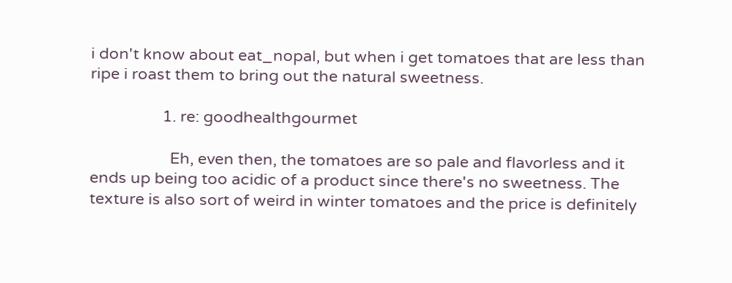i don't know about eat_nopal, but when i get tomatoes that are less than ripe i roast them to bring out the natural sweetness.

                  1. re: goodhealthgourmet

                    Eh, even then, the tomatoes are so pale and flavorless and it ends up being too acidic of a product since there's no sweetness. The texture is also sort of weird in winter tomatoes and the price is definitely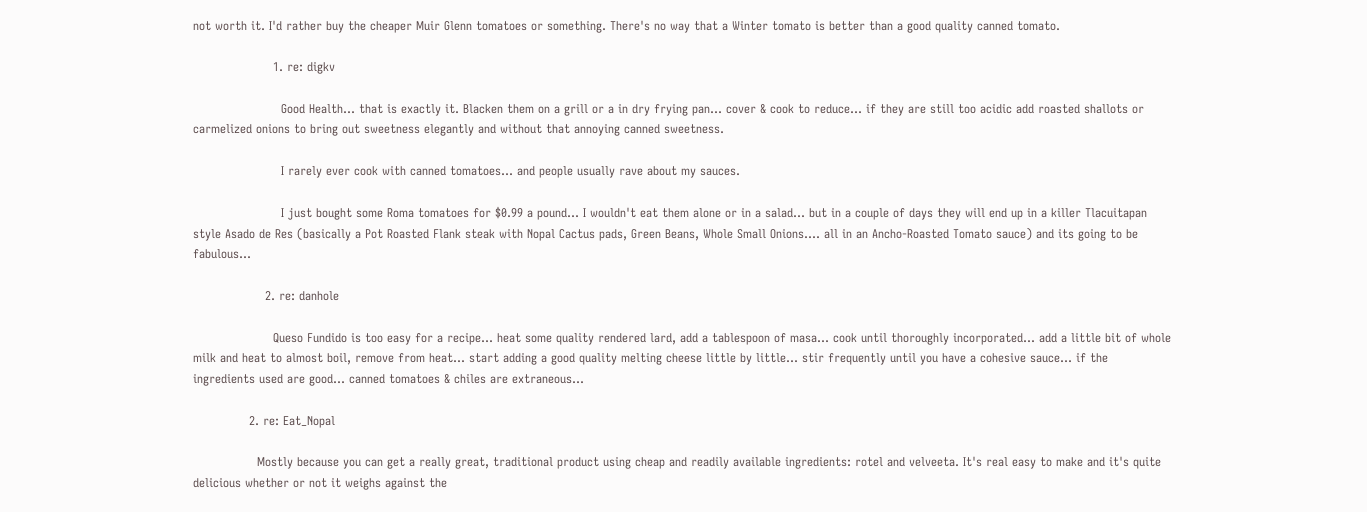not worth it. I'd rather buy the cheaper Muir Glenn tomatoes or something. There's no way that a Winter tomato is better than a good quality canned tomato.

                    1. re: digkv

                      Good Health... that is exactly it. Blacken them on a grill or a in dry frying pan... cover & cook to reduce... if they are still too acidic add roasted shallots or carmelized onions to bring out sweetness elegantly and without that annoying canned sweetness.

                      I rarely ever cook with canned tomatoes... and people usually rave about my sauces.

                      I just bought some Roma tomatoes for $0.99 a pound... I wouldn't eat them alone or in a salad... but in a couple of days they will end up in a killer Tlacuitapan style Asado de Res (basically a Pot Roasted Flank steak with Nopal Cactus pads, Green Beans, Whole Small Onions.... all in an Ancho-Roasted Tomato sauce) and its going to be fabulous...

                  2. re: danhole

                    Queso Fundido is too easy for a recipe... heat some quality rendered lard, add a tablespoon of masa... cook until thoroughly incorporated... add a little bit of whole milk and heat to almost boil, remove from heat... start adding a good quality melting cheese little by little... stir frequently until you have a cohesive sauce... if the ingredients used are good... canned tomatoes & chiles are extraneous...

              2. re: Eat_Nopal

                Mostly because you can get a really great, traditional product using cheap and readily available ingredients: rotel and velveeta. It's real easy to make and it's quite delicious whether or not it weighs against the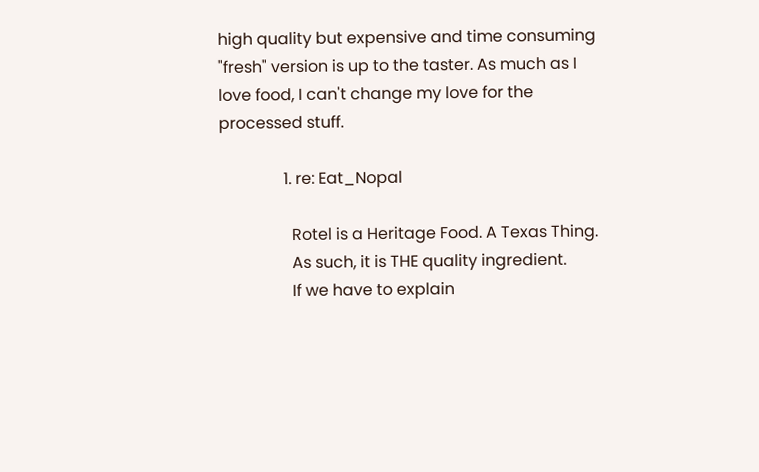high quality but expensive and time consuming "fresh" version is up to the taster. As much as I love food, I can't change my love for the processed stuff.

                1. re: Eat_Nopal

                  Rotel is a Heritage Food. A Texas Thing.
                  As such, it is THE quality ingredient.
                  If we have to explain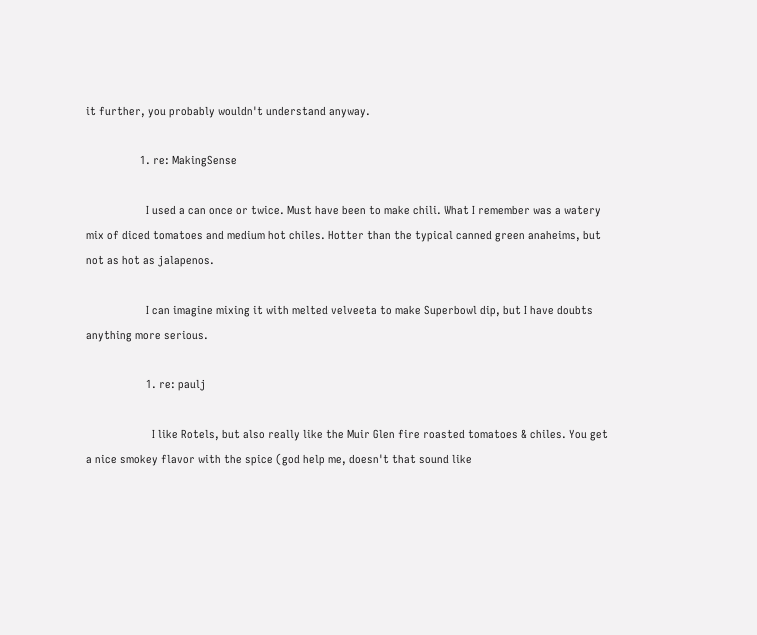it further, you probably wouldn't understand anyway.

                  1. re: MakingSense

                    I used a can once or twice. Must have been to make chili. What I remember was a watery mix of diced tomatoes and medium hot chiles. Hotter than the typical canned green anaheims, but not as hot as jalapenos.

                    I can imagine mixing it with melted velveeta to make Superbowl dip, but I have doubts anything more serious.

                    1. re: paulj

                      I like Rotels, but also really like the Muir Glen fire roasted tomatoes & chiles. You get a nice smokey flavor with the spice (god help me, doesn't that sound like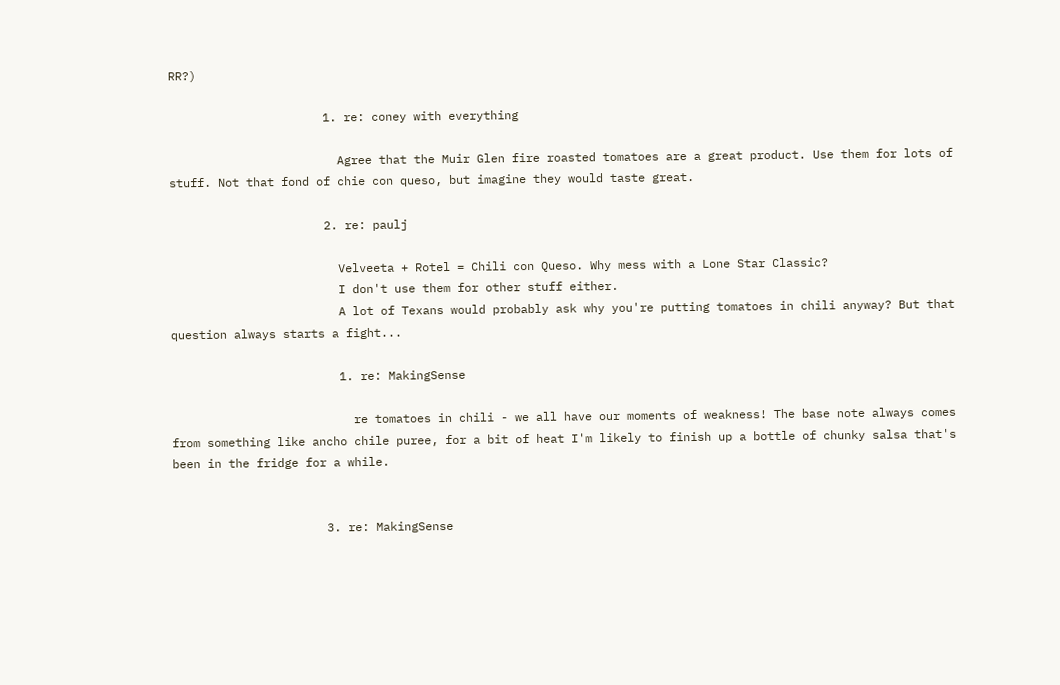RR?)

                      1. re: coney with everything

                        Agree that the Muir Glen fire roasted tomatoes are a great product. Use them for lots of stuff. Not that fond of chie con queso, but imagine they would taste great.

                      2. re: paulj

                        Velveeta + Rotel = Chili con Queso. Why mess with a Lone Star Classic?
                        I don't use them for other stuff either.
                        A lot of Texans would probably ask why you're putting tomatoes in chili anyway? But that question always starts a fight...

                        1. re: MakingSense

                          re tomatoes in chili - we all have our moments of weakness! The base note always comes from something like ancho chile puree, for a bit of heat I'm likely to finish up a bottle of chunky salsa that's been in the fridge for a while.


                      3. re: MakingSense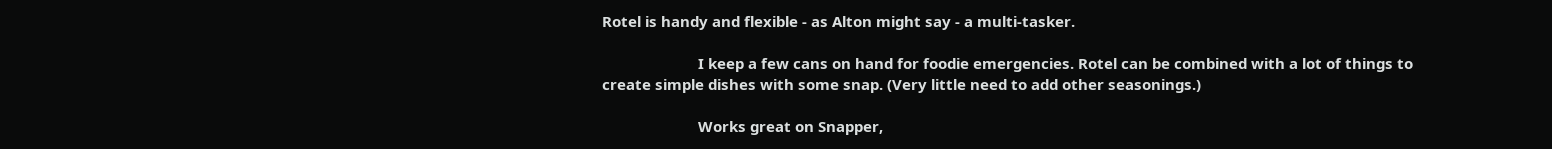Rotel is handy and flexible - as Alton might say - a multi-tasker.

                        I keep a few cans on hand for foodie emergencies. Rotel can be combined with a lot of things to create simple dishes with some snap. (Very little need to add other seasonings.)

                        Works great on Snapper,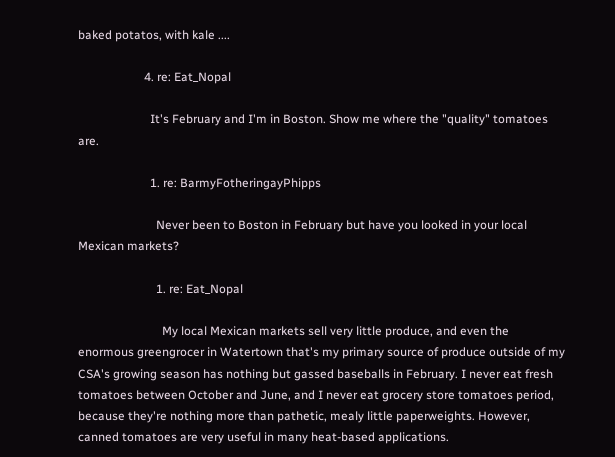baked potatos, with kale ....

                      4. re: Eat_Nopal

                        It's February and I'm in Boston. Show me where the "quality" tomatoes are.

                        1. re: BarmyFotheringayPhipps

                          Never been to Boston in February but have you looked in your local Mexican markets?

                          1. re: Eat_Nopal

                            My local Mexican markets sell very little produce, and even the enormous greengrocer in Watertown that's my primary source of produce outside of my CSA's growing season has nothing but gassed baseballs in February. I never eat fresh tomatoes between October and June, and I never eat grocery store tomatoes period, because they're nothing more than pathetic, mealy little paperweights. However, canned tomatoes are very useful in many heat-based applications.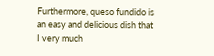Furthermore, queso fundido is an easy and delicious dish that I very much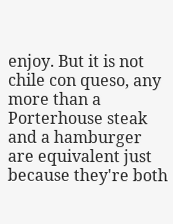enjoy. But it is not chile con queso, any more than a Porterhouse steak and a hamburger are equivalent just because they're both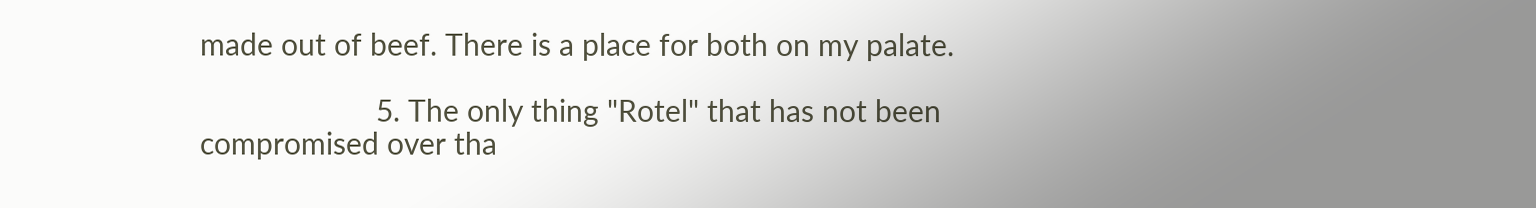made out of beef. There is a place for both on my palate.

                      5. The only thing "Rotel" that has not been compromised over tha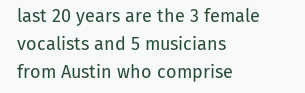last 20 years are the 3 female vocalists and 5 musicians from Austin who comprise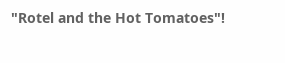"Rotel and the Hot Tomatoes"!